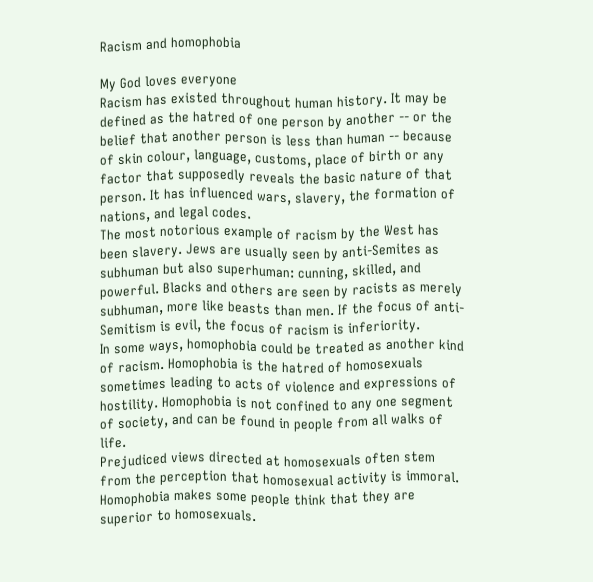Racism and homophobia

My God loves everyone
Racism has existed throughout human history. It may be defined as the hatred of one person by another -- or the belief that another person is less than human -- because of skin colour, language, customs, place of birth or any factor that supposedly reveals the basic nature of that person. It has influenced wars, slavery, the formation of nations, and legal codes.
The most notorious example of racism by the West has been slavery. Jews are usually seen by anti-Semites as subhuman but also superhuman: cunning, skilled, and powerful. Blacks and others are seen by racists as merely subhuman, more like beasts than men. If the focus of anti-Semitism is evil, the focus of racism is inferiority.
In some ways, homophobia could be treated as another kind of racism. Homophobia is the hatred of homosexuals sometimes leading to acts of violence and expressions of hostility. Homophobia is not confined to any one segment of society, and can be found in people from all walks of life.
Prejudiced views directed at homosexuals often stem from the perception that homosexual activity is immoral. Homophobia makes some people think that they are superior to homosexuals.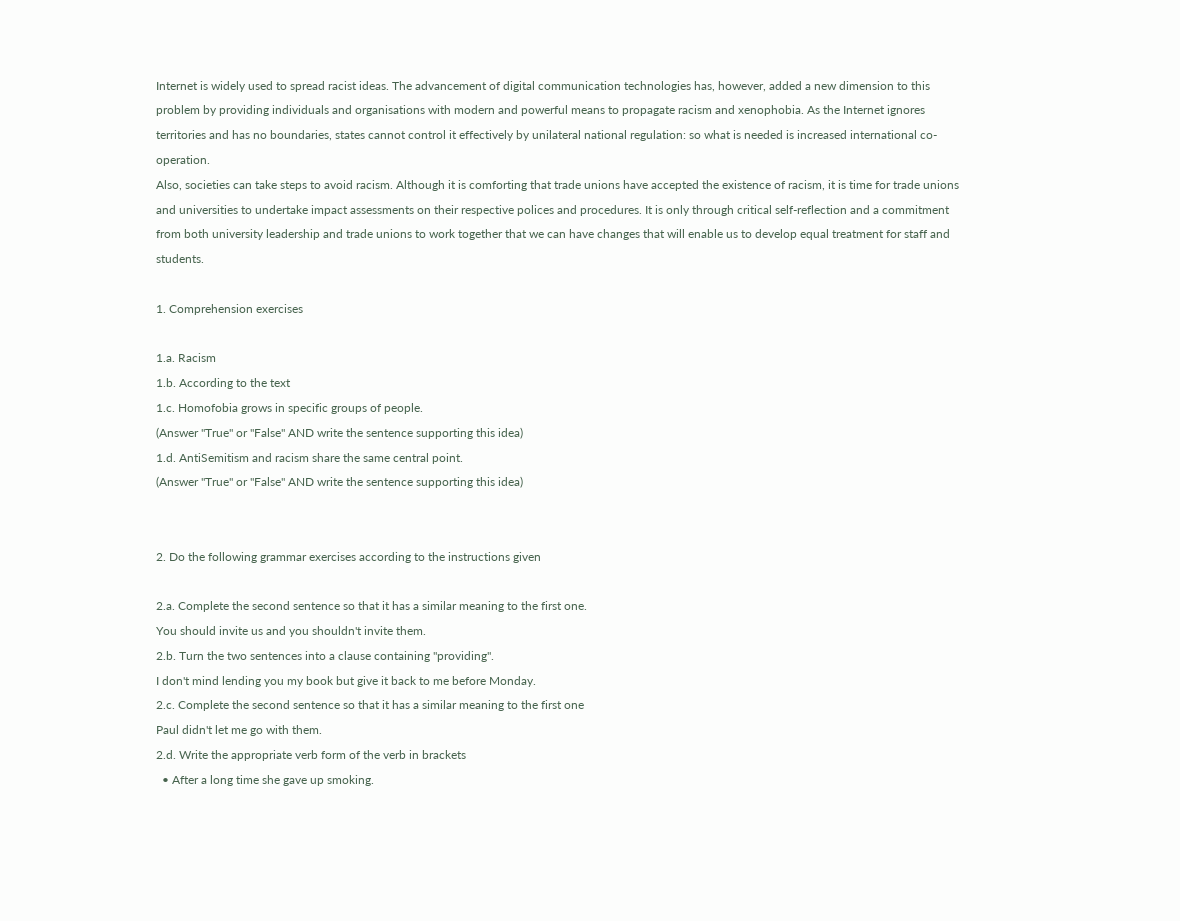Internet is widely used to spread racist ideas. The advancement of digital communication technologies has, however, added a new dimension to this problem by providing individuals and organisations with modern and powerful means to propagate racism and xenophobia. As the Internet ignores territories and has no boundaries, states cannot control it effectively by unilateral national regulation: so what is needed is increased international co-operation.
Also, societies can take steps to avoid racism. Although it is comforting that trade unions have accepted the existence of racism, it is time for trade unions and universities to undertake impact assessments on their respective polices and procedures. It is only through critical self-reflection and a commitment from both university leadership and trade unions to work together that we can have changes that will enable us to develop equal treatment for staff and students.

1. Comprehension exercises

1.a. Racism
1.b. According to the text
1.c. Homofobia grows in specific groups of people.
(Answer "True" or "False" AND write the sentence supporting this idea)
1.d. AntiSemitism and racism share the same central point.
(Answer "True" or "False" AND write the sentence supporting this idea)


2. Do the following grammar exercises according to the instructions given

2.a. Complete the second sentence so that it has a similar meaning to the first one.
You should invite us and you shouldn't invite them.
2.b. Turn the two sentences into a clause containing "providing".
I don't mind lending you my book but give it back to me before Monday.
2.c. Complete the second sentence so that it has a similar meaning to the first one
Paul didn't let me go with them.
2.d. Write the appropriate verb form of the verb in brackets
  • After a long time she gave up smoking.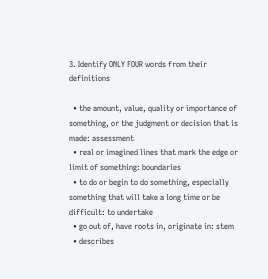3. Identify ONLY FOUR words from their definitions

  • the amount, value, quality or importance of something, or the judgment or decision that is made: assessment
  • real or imagined lines that mark the edge or limit of something: boundaries
  • to do or begin to do something, especially something that will take a long time or be difficult: to undertake
  • go out of, have roots in, originate in: stem
  • describes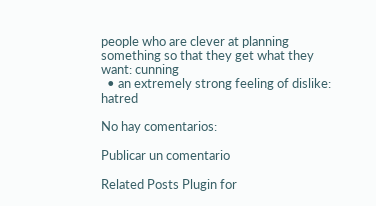people who are clever at planning something so that they get what they want: cunning
  • an extremely strong feeling of dislike: hatred

No hay comentarios:

Publicar un comentario

Related Posts Plugin for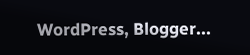WordPress, Blogger...